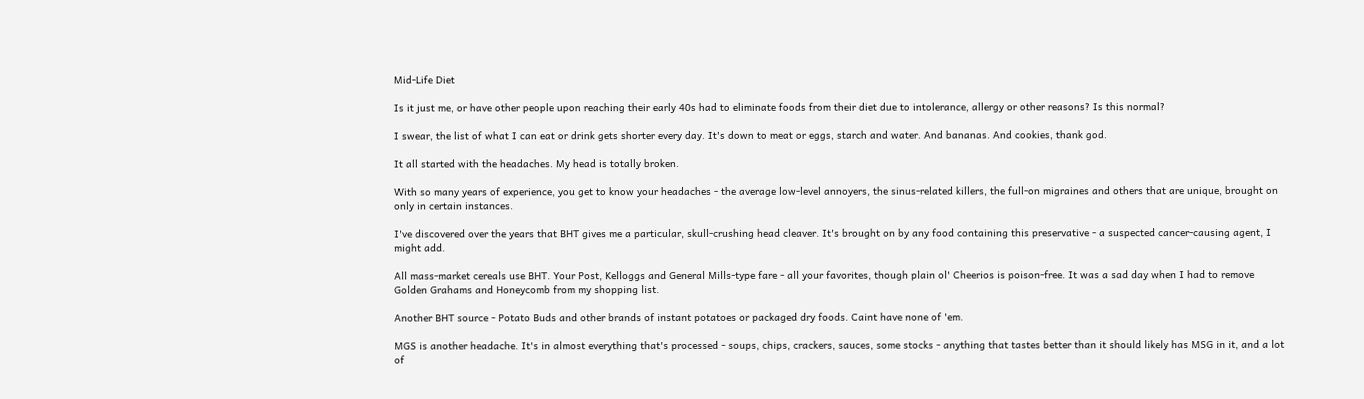Mid-Life Diet

Is it just me, or have other people upon reaching their early 40s had to eliminate foods from their diet due to intolerance, allergy or other reasons? Is this normal?

I swear, the list of what I can eat or drink gets shorter every day. It's down to meat or eggs, starch and water. And bananas. And cookies, thank god.

It all started with the headaches. My head is totally broken.

With so many years of experience, you get to know your headaches - the average low-level annoyers, the sinus-related killers, the full-on migraines and others that are unique, brought on only in certain instances.

I've discovered over the years that BHT gives me a particular, skull-crushing head cleaver. It's brought on by any food containing this preservative - a suspected cancer-causing agent, I might add.

All mass-market cereals use BHT. Your Post, Kelloggs and General Mills-type fare - all your favorites, though plain ol' Cheerios is poison-free. It was a sad day when I had to remove Golden Grahams and Honeycomb from my shopping list.

Another BHT source - Potato Buds and other brands of instant potatoes or packaged dry foods. Caint have none of 'em.

MGS is another headache. It's in almost everything that's processed - soups, chips, crackers, sauces, some stocks - anything that tastes better than it should likely has MSG in it, and a lot of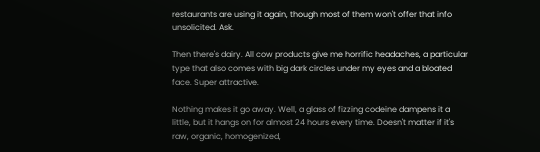restaurants are using it again, though most of them won't offer that info unsolicited. Ask.

Then there's dairy. All cow products give me horrific headaches, a particular type that also comes with big dark circles under my eyes and a bloated face. Super attractive.

Nothing makes it go away. Well, a glass of fizzing codeine dampens it a little, but it hangs on for almost 24 hours every time. Doesn't matter if it's raw, organic, homogenized,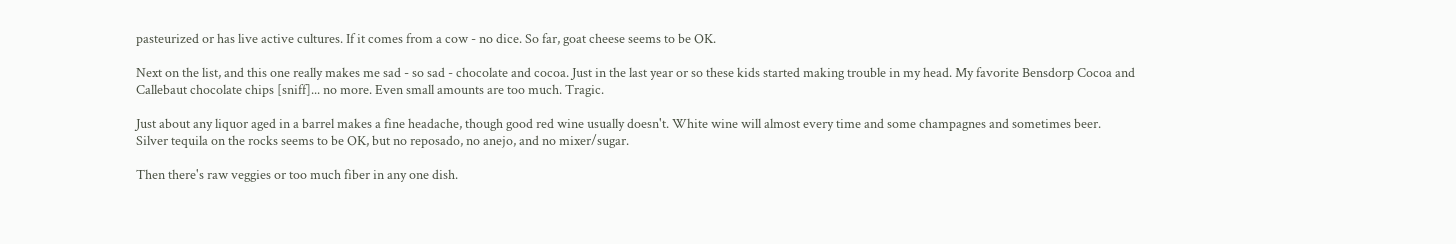pasteurized or has live active cultures. If it comes from a cow - no dice. So far, goat cheese seems to be OK.

Next on the list, and this one really makes me sad - so sad - chocolate and cocoa. Just in the last year or so these kids started making trouble in my head. My favorite Bensdorp Cocoa and Callebaut chocolate chips [sniff]... no more. Even small amounts are too much. Tragic.

Just about any liquor aged in a barrel makes a fine headache, though good red wine usually doesn't. White wine will almost every time and some champagnes and sometimes beer. Silver tequila on the rocks seems to be OK, but no reposado, no anejo, and no mixer/sugar.

Then there's raw veggies or too much fiber in any one dish.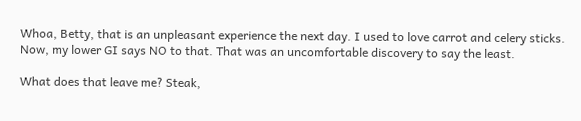Whoa, Betty, that is an unpleasant experience the next day. I used to love carrot and celery sticks. Now, my lower GI says NO to that. That was an uncomfortable discovery to say the least.

What does that leave me? Steak,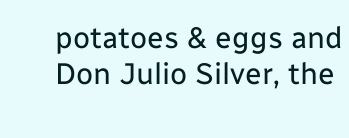potatoes & eggs and Don Julio Silver, the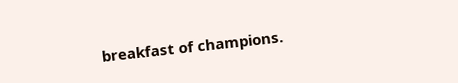breakfast of champions.